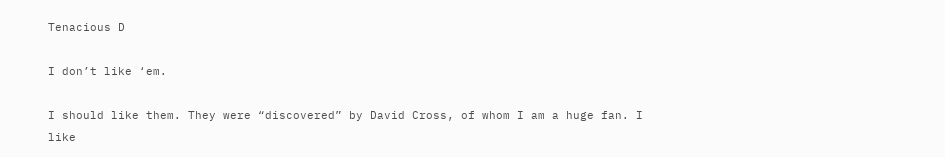Tenacious D

I don’t like ‘em.

I should like them. They were “discovered” by David Cross, of whom I am a huge fan. I like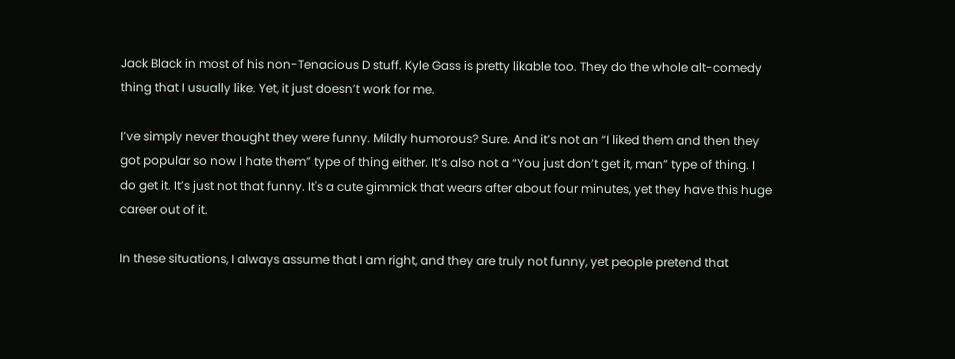Jack Black in most of his non-Tenacious D stuff. Kyle Gass is pretty likable too. They do the whole alt-comedy thing that I usually like. Yet, it just doesn’t work for me.

I’ve simply never thought they were funny. Mildly humorous? Sure. And it’s not an “I liked them and then they got popular so now I hate them” type of thing either. It’s also not a “You just don’t get it, man” type of thing. I do get it. It’s just not that funny. It's a cute gimmick that wears after about four minutes, yet they have this huge career out of it.

In these situations, I always assume that I am right, and they are truly not funny, yet people pretend that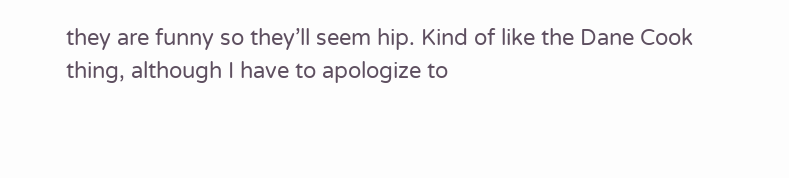they are funny so they’ll seem hip. Kind of like the Dane Cook thing, although I have to apologize to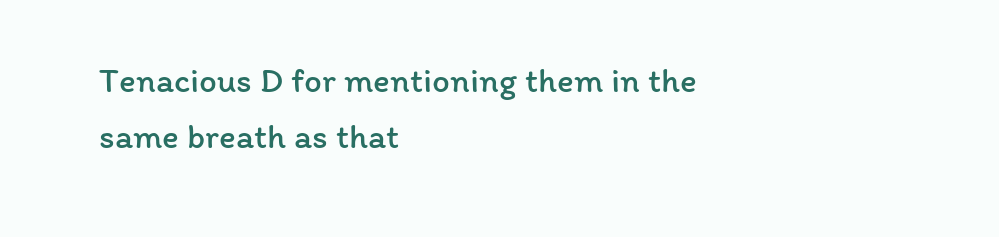Tenacious D for mentioning them in the same breath as that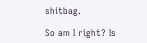shitbag.

So am I right? Is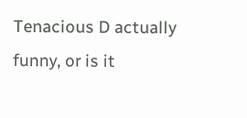Tenacious D actually funny, or is it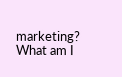marketing? What am I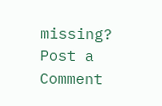missing?
Post a Comment